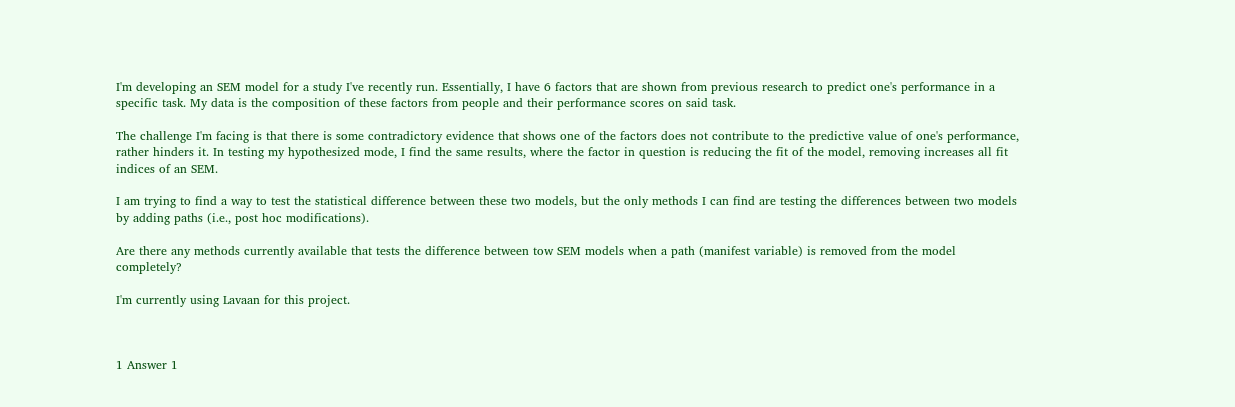I'm developing an SEM model for a study I've recently run. Essentially, I have 6 factors that are shown from previous research to predict one's performance in a specific task. My data is the composition of these factors from people and their performance scores on said task.

The challenge I'm facing is that there is some contradictory evidence that shows one of the factors does not contribute to the predictive value of one's performance, rather hinders it. In testing my hypothesized mode, I find the same results, where the factor in question is reducing the fit of the model, removing increases all fit indices of an SEM.

I am trying to find a way to test the statistical difference between these two models, but the only methods I can find are testing the differences between two models by adding paths (i.e., post hoc modifications).

Are there any methods currently available that tests the difference between tow SEM models when a path (manifest variable) is removed from the model completely?

I'm currently using Lavaan for this project.



1 Answer 1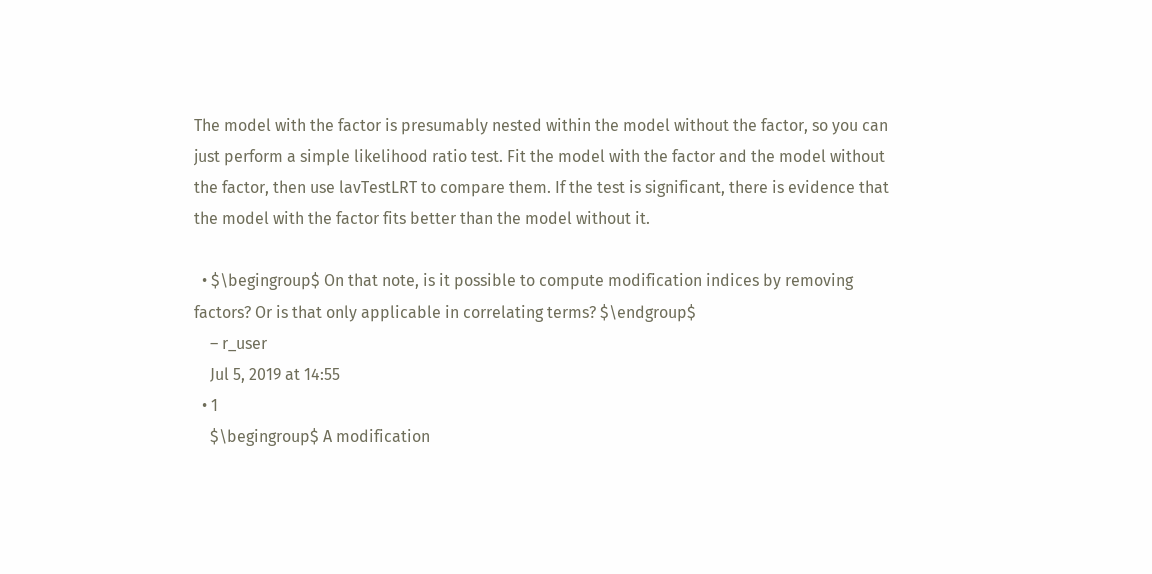The model with the factor is presumably nested within the model without the factor, so you can just perform a simple likelihood ratio test. Fit the model with the factor and the model without the factor, then use lavTestLRT to compare them. If the test is significant, there is evidence that the model with the factor fits better than the model without it.

  • $\begingroup$ On that note, is it possible to compute modification indices by removing factors? Or is that only applicable in correlating terms? $\endgroup$
    – r_user
    Jul 5, 2019 at 14:55
  • 1
    $\begingroup$ A modification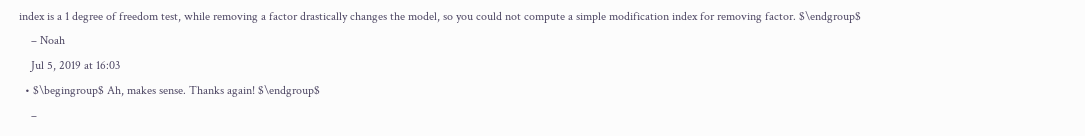index is a 1 degree of freedom test, while removing a factor drastically changes the model, so you could not compute a simple modification index for removing factor. $\endgroup$
    – Noah
    Jul 5, 2019 at 16:03
  • $\begingroup$ Ah, makes sense. Thanks again! $\endgroup$
    –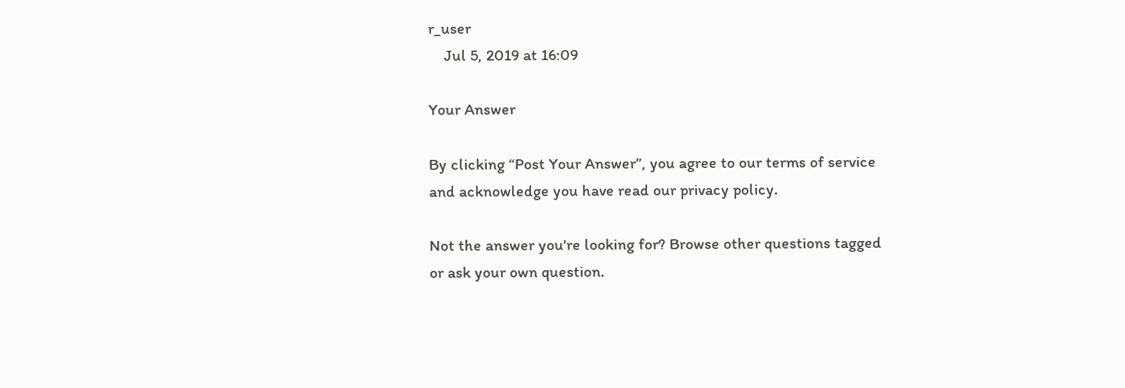r_user
    Jul 5, 2019 at 16:09

Your Answer

By clicking “Post Your Answer”, you agree to our terms of service and acknowledge you have read our privacy policy.

Not the answer you're looking for? Browse other questions tagged or ask your own question.